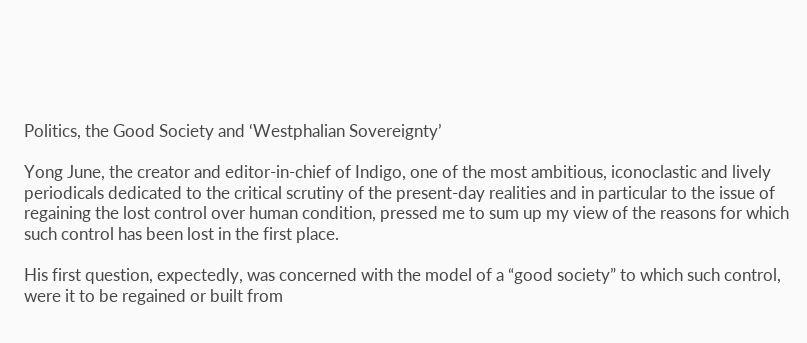Politics, the Good Society and ‘Westphalian Sovereignty’

Yong June, the creator and editor-in-chief of Indigo, one of the most ambitious, iconoclastic and lively periodicals dedicated to the critical scrutiny of the present-day realities and in particular to the issue of regaining the lost control over human condition, pressed me to sum up my view of the reasons for which such control has been lost in the first place.

His first question, expectedly, was concerned with the model of a “good society” to which such control, were it to be regained or built from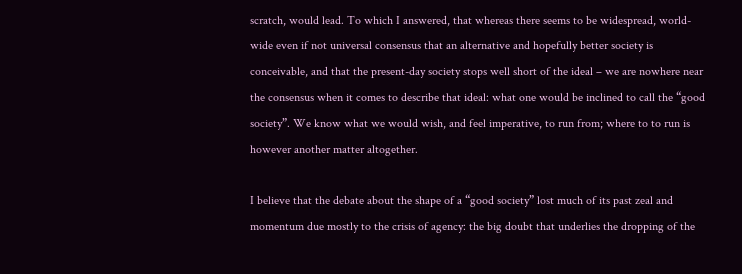scratch, would lead. To which I answered, that whereas there seems to be widespread, world-wide even if not universal consensus that an alternative and hopefully better society is conceivable, and that the present-day society stops well short of the ideal – we are nowhere near the consensus when it comes to describe that ideal: what one would be inclined to call the “good society”. We know what we would wish, and feel imperative, to run from; where to to run is however another matter altogether.

I believe that the debate about the shape of a “good society” lost much of its past zeal and momentum due mostly to the crisis of agency: the big doubt that underlies the dropping of the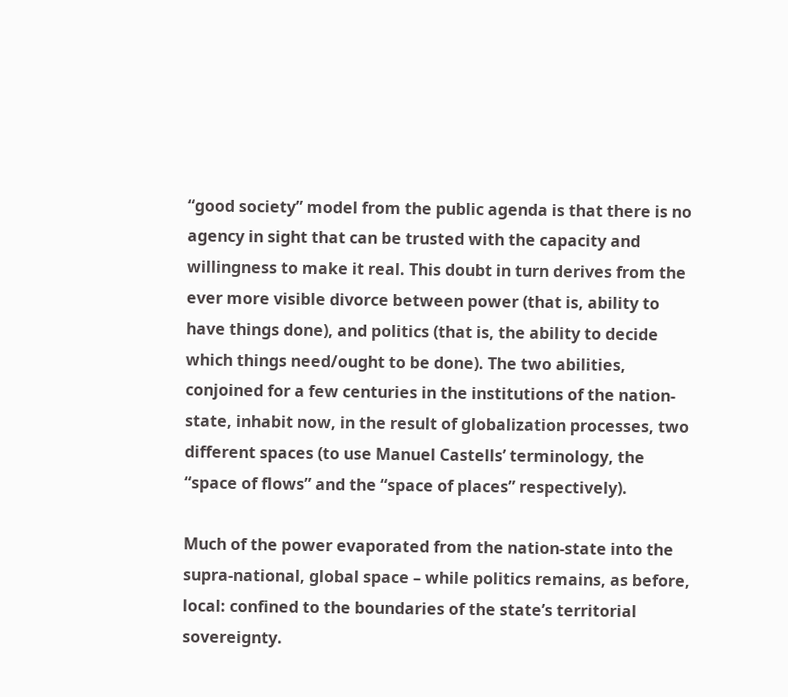“good society” model from the public agenda is that there is no agency in sight that can be trusted with the capacity and willingness to make it real. This doubt in turn derives from the ever more visible divorce between power (that is, ability to have things done), and politics (that is, the ability to decide which things need/ought to be done). The two abilities, conjoined for a few centuries in the institutions of the nation-state, inhabit now, in the result of globalization processes, two different spaces (to use Manuel Castells’ terminology, the “space of flows” and the “space of places” respectively).

Much of the power evaporated from the nation-state into the supra-national, global space – while politics remains, as before, local: confined to the boundaries of the state’s territorial sovereignty.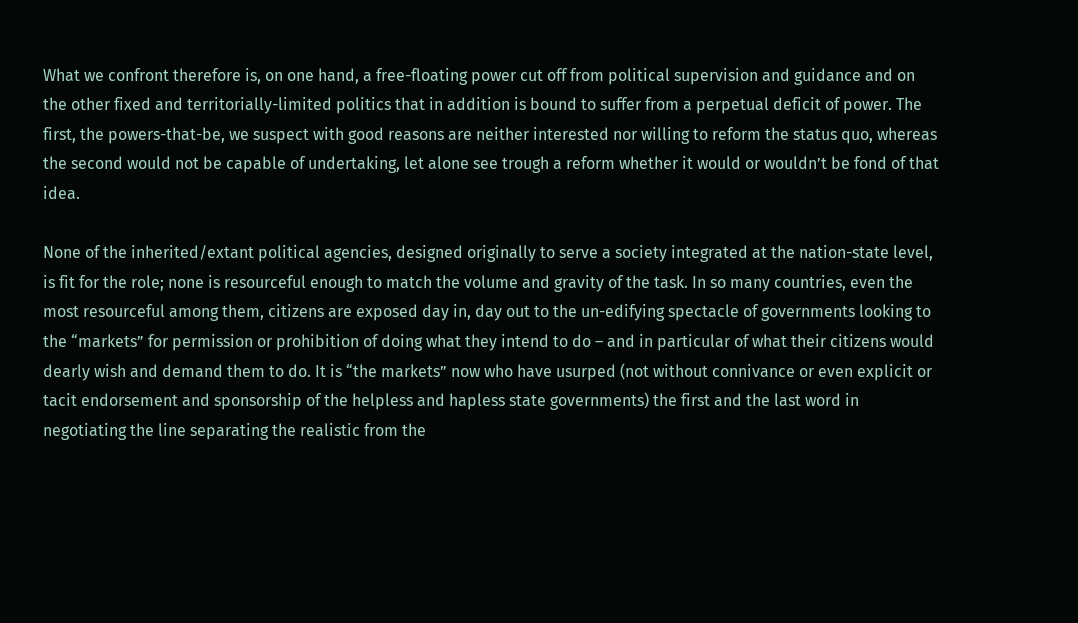What we confront therefore is, on one hand, a free-floating power cut off from political supervision and guidance and on the other fixed and territorially-limited politics that in addition is bound to suffer from a perpetual deficit of power. The first, the powers-that-be, we suspect with good reasons are neither interested nor willing to reform the status quo, whereas the second would not be capable of undertaking, let alone see trough a reform whether it would or wouldn’t be fond of that idea.

None of the inherited/extant political agencies, designed originally to serve a society integrated at the nation-state level, is fit for the role; none is resourceful enough to match the volume and gravity of the task. In so many countries, even the most resourceful among them, citizens are exposed day in, day out to the un-edifying spectacle of governments looking to the “markets” for permission or prohibition of doing what they intend to do – and in particular of what their citizens would dearly wish and demand them to do. It is “the markets” now who have usurped (not without connivance or even explicit or tacit endorsement and sponsorship of the helpless and hapless state governments) the first and the last word in negotiating the line separating the realistic from the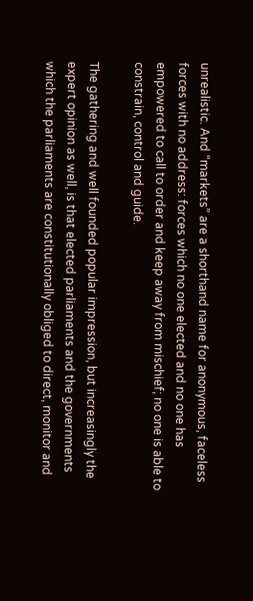unrealistic. And “markets” are a shorthand name for anonymous, faceless forces with no address: forces which no one elected and no one has empowered to call to order and keep away from mischief; no one is able to constrain, control and guide.

The gathering and well founded popular impression, but increasingly the expert opinion as well, is that elected parliaments and the governments which the parliaments are constitutionally obliged to direct, monitor and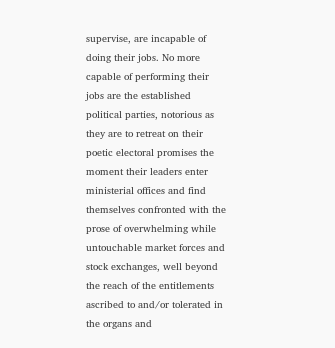supervise, are incapable of doing their jobs. No more capable of performing their jobs are the established political parties, notorious as they are to retreat on their poetic electoral promises the moment their leaders enter ministerial offices and find themselves confronted with the prose of overwhelming while untouchable market forces and stock exchanges, well beyond the reach of the entitlements ascribed to and/or tolerated in the organs and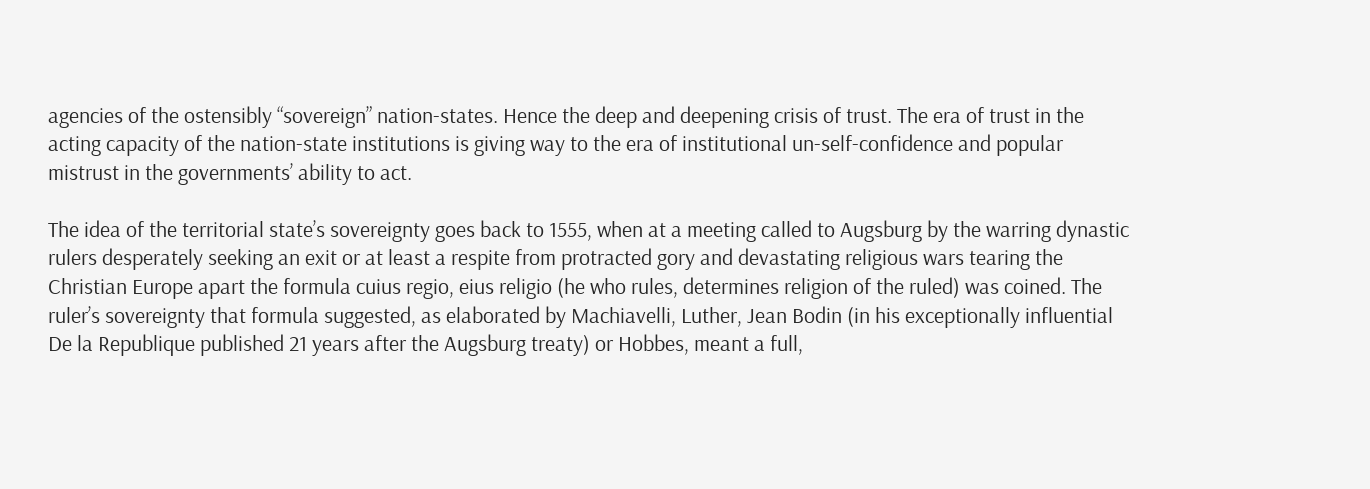agencies of the ostensibly “sovereign” nation-states. Hence the deep and deepening crisis of trust. The era of trust in the acting capacity of the nation-state institutions is giving way to the era of institutional un-self-confidence and popular mistrust in the governments’ ability to act.

The idea of the territorial state’s sovereignty goes back to 1555, when at a meeting called to Augsburg by the warring dynastic rulers desperately seeking an exit or at least a respite from protracted gory and devastating religious wars tearing the Christian Europe apart the formula cuius regio, eius religio (he who rules, determines religion of the ruled) was coined. The ruler’s sovereignty that formula suggested, as elaborated by Machiavelli, Luther, Jean Bodin (in his exceptionally influential De la Republique published 21 years after the Augsburg treaty) or Hobbes, meant a full,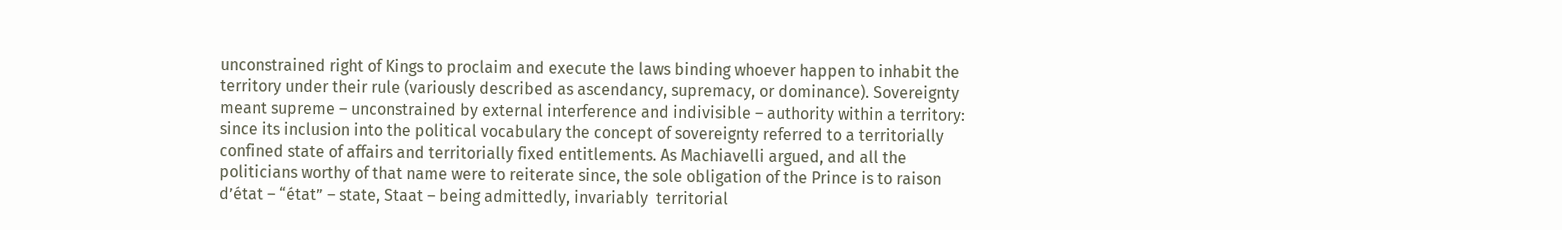unconstrained right of Kings to proclaim and execute the laws binding whoever happen to inhabit the territory under their rule (variously described as ascendancy, supremacy, or dominance). Sovereignty meant supreme – unconstrained by external interference and indivisible – authority within a territory: since its inclusion into the political vocabulary the concept of sovereignty referred to a territorially confined state of affairs and territorially fixed entitlements. As Machiavelli argued, and all the politicians worthy of that name were to reiterate since, the sole obligation of the Prince is to raison d’état – “état” – state, Staat – being admittedly, invariably  territorial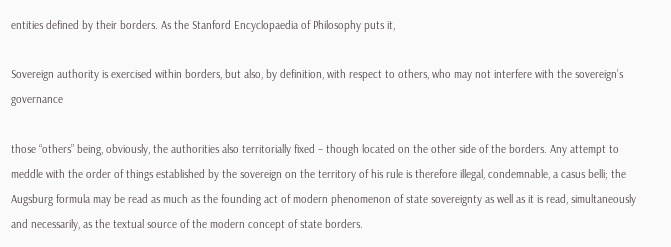entities defined by their borders. As the Stanford Encyclopaedia of Philosophy puts it,

Sovereign authority is exercised within borders, but also, by definition, with respect to others, who may not interfere with the sovereign’s governance

those “others” being, obviously, the authorities also territorially fixed – though located on the other side of the borders. Any attempt to meddle with the order of things established by the sovereign on the territory of his rule is therefore illegal, condemnable, a casus belli; the Augsburg formula may be read as much as the founding act of modern phenomenon of state sovereignty as well as it is read, simultaneously and necessarily, as the textual source of the modern concept of state borders.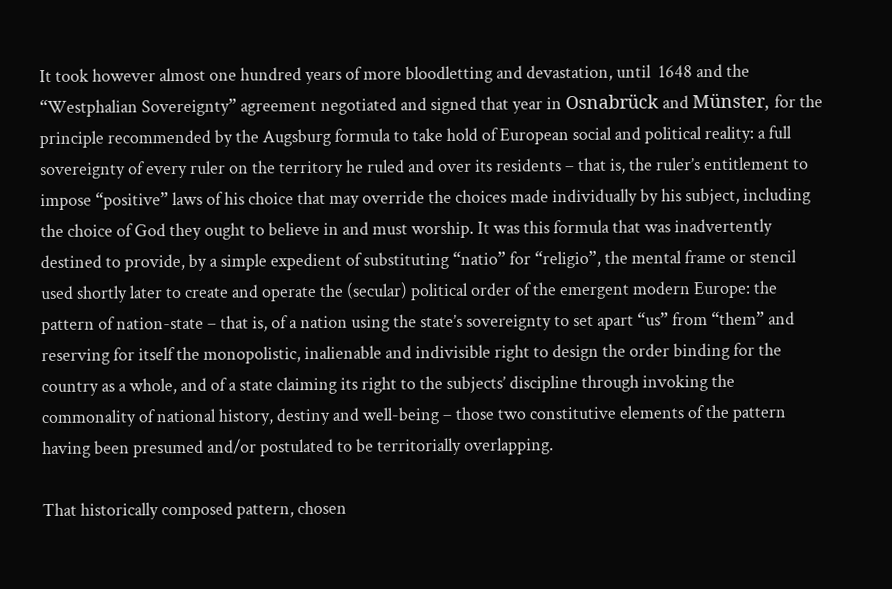It took however almost one hundred years of more bloodletting and devastation, until  1648 and the “Westphalian Sovereignty” agreement negotiated and signed that year in Osnabrück and Münster, for the principle recommended by the Augsburg formula to take hold of European social and political reality: a full sovereignty of every ruler on the territory he ruled and over its residents – that is, the ruler’s entitlement to impose “positive” laws of his choice that may override the choices made individually by his subject, including the choice of God they ought to believe in and must worship. It was this formula that was inadvertently destined to provide, by a simple expedient of substituting “natio” for “religio”, the mental frame or stencil used shortly later to create and operate the (secular) political order of the emergent modern Europe: the pattern of nation-state – that is, of a nation using the state’s sovereignty to set apart “us” from “them” and reserving for itself the monopolistic, inalienable and indivisible right to design the order binding for the country as a whole, and of a state claiming its right to the subjects’ discipline through invoking the commonality of national history, destiny and well-being – those two constitutive elements of the pattern having been presumed and/or postulated to be territorially overlapping.

That historically composed pattern, chosen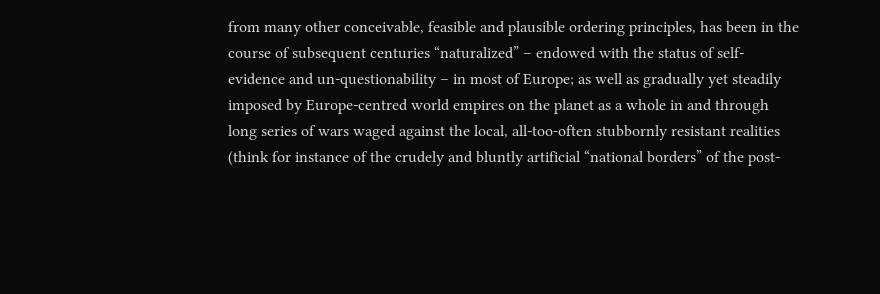from many other conceivable, feasible and plausible ordering principles, has been in the course of subsequent centuries “naturalized” – endowed with the status of self-evidence and un-questionability – in most of Europe; as well as gradually yet steadily imposed by Europe-centred world empires on the planet as a whole in and through long series of wars waged against the local, all-too-often stubbornly resistant realities (think for instance of the crudely and bluntly artificial “national borders” of the post-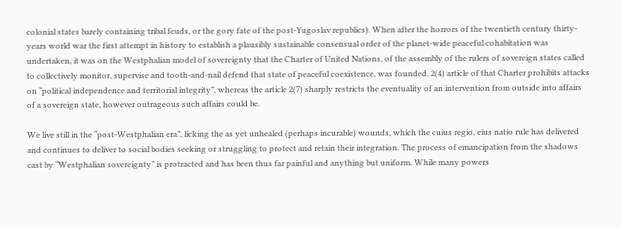colonial states barely containing tribal feuds, or the gory fate of the post-Yugoslav republics). When after the horrors of the twentieth century thirty-years world war the first attempt in history to establish a plausibly sustainable consensual order of the planet-wide peaceful cohabitation was undertaken, it was on the Westphalian model of sovereignty that the Charter of United Nations, of the assembly of the rulers of sovereign states called to collectively monitor, supervise and tooth-and-nail defend that state of peaceful coexistence, was founded. 2(4) article of that Charter prohibits attacks on “political independence and territorial integrity”, whereas the article 2(7) sharply restricts the eventuality of an intervention from outside into affairs of a sovereign state, however outrageous such affairs could be.

We live still in the “post-Westphalian era”, licking the as yet unhealed (perhaps incurable) wounds, which the cuius regio, eius natio rule has delivered and continues to deliver to social bodies seeking or struggling to protect and retain their integration. The process of emancipation from the shadows cast by “Westphalian sovereignty” is protracted and has been thus far painful and anything but uniform. While many powers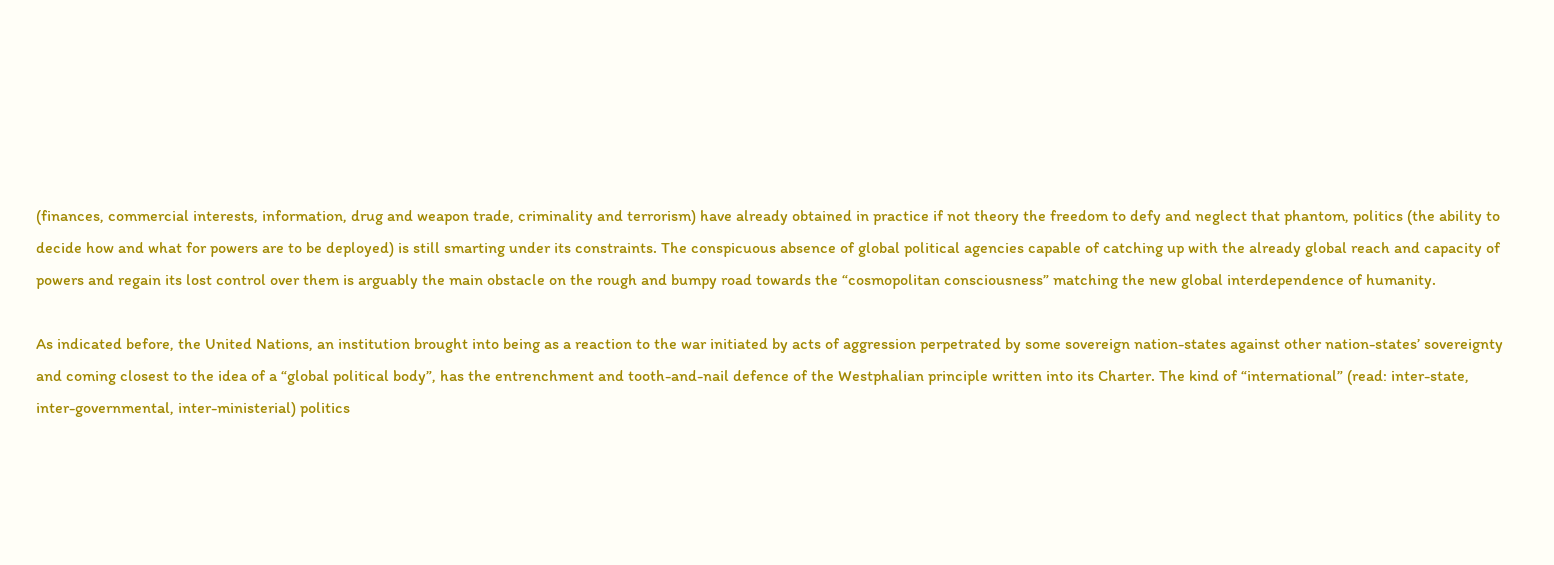(finances, commercial interests, information, drug and weapon trade, criminality and terrorism) have already obtained in practice if not theory the freedom to defy and neglect that phantom, politics (the ability to decide how and what for powers are to be deployed) is still smarting under its constraints. The conspicuous absence of global political agencies capable of catching up with the already global reach and capacity of powers and regain its lost control over them is arguably the main obstacle on the rough and bumpy road towards the “cosmopolitan consciousness” matching the new global interdependence of humanity.

As indicated before, the United Nations, an institution brought into being as a reaction to the war initiated by acts of aggression perpetrated by some sovereign nation-states against other nation-states’ sovereignty and coming closest to the idea of a “global political body”, has the entrenchment and tooth-and-nail defence of the Westphalian principle written into its Charter. The kind of “international” (read: inter-state, inter-governmental, inter-ministerial) politics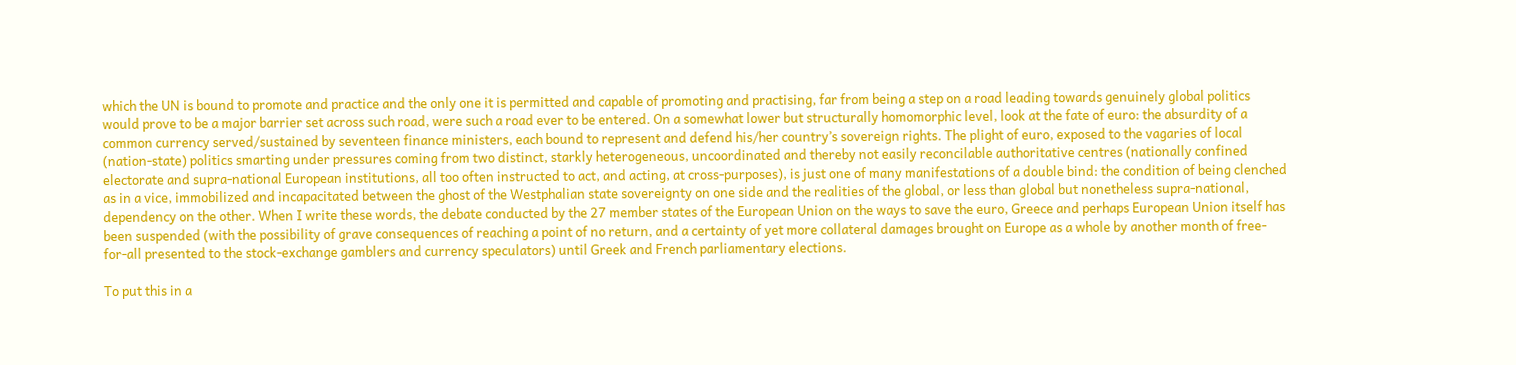which the UN is bound to promote and practice and the only one it is permitted and capable of promoting and practising, far from being a step on a road leading towards genuinely global politics would prove to be a major barrier set across such road, were such a road ever to be entered. On a somewhat lower but structurally homomorphic level, look at the fate of euro: the absurdity of a common currency served/sustained by seventeen finance ministers, each bound to represent and defend his/her country’s sovereign rights. The plight of euro, exposed to the vagaries of local (nation-state) politics smarting under pressures coming from two distinct, starkly heterogeneous, uncoordinated and thereby not easily reconcilable authoritative centres (nationally confined electorate and supra-national European institutions, all too often instructed to act, and acting, at cross-purposes), is just one of many manifestations of a double bind: the condition of being clenched as in a vice, immobilized and incapacitated between the ghost of the Westphalian state sovereignty on one side and the realities of the global, or less than global but nonetheless supra-national, dependency on the other. When I write these words, the debate conducted by the 27 member states of the European Union on the ways to save the euro, Greece and perhaps European Union itself has been suspended (with the possibility of grave consequences of reaching a point of no return, and a certainty of yet more collateral damages brought on Europe as a whole by another month of free-for-all presented to the stock-exchange gamblers and currency speculators) until Greek and French parliamentary elections.

To put this in a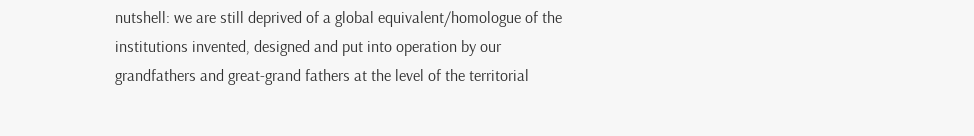nutshell: we are still deprived of a global equivalent/homologue of the institutions invented, designed and put into operation by our grandfathers and great-grand fathers at the level of the territorial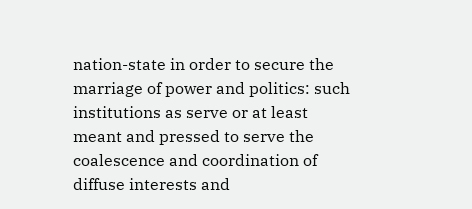nation-state in order to secure the marriage of power and politics: such institutions as serve or at least meant and pressed to serve the coalescence and coordination of diffuse interests and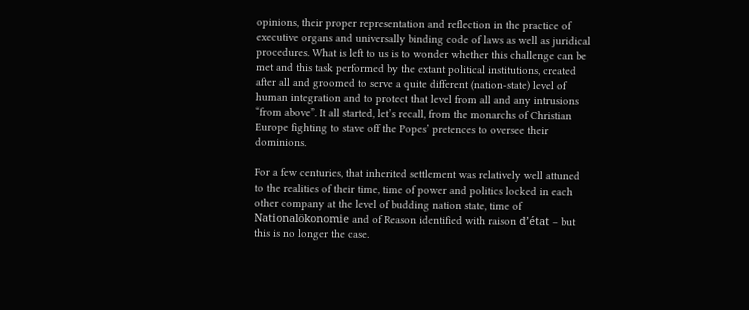opinions, their proper representation and reflection in the practice of executive organs and universally binding code of laws as well as juridical procedures. What is left to us is to wonder whether this challenge can be met and this task performed by the extant political institutions, created after all and groomed to serve a quite different (nation-state) level of human integration and to protect that level from all and any intrusions “from above”. It all started, let’s recall, from the monarchs of Christian Europe fighting to stave off the Popes’ pretences to oversee their dominions.

For a few centuries, that inherited settlement was relatively well attuned to the realities of their time, time of power and politics locked in each other company at the level of budding nation state, time of Nationalökonomie and of Reason identified with raison d’état – but this is no longer the case.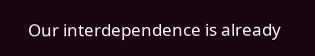Our interdependence is already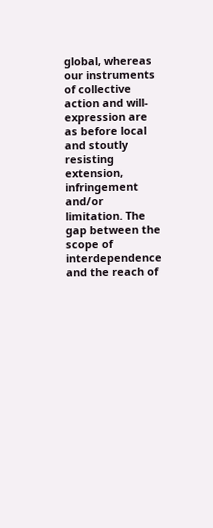global, whereas our instruments of collective action and will-expression are as before local and stoutly resisting extension, infringement and/or limitation. The gap between the scope of interdependence and the reach of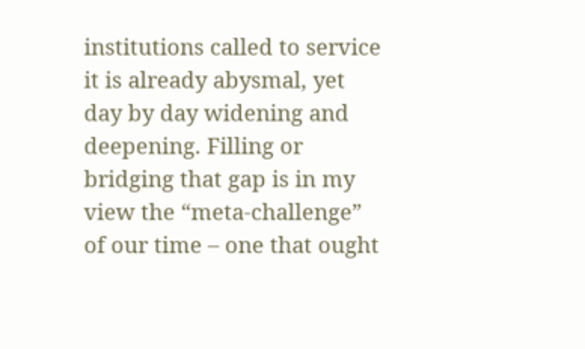institutions called to service it is already abysmal, yet day by day widening and deepening. Filling or bridging that gap is in my view the “meta-challenge” of our time – one that ought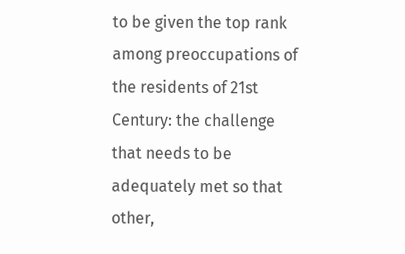to be given the top rank among preoccupations of the residents of 21st Century: the challenge that needs to be adequately met so that other,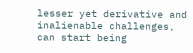lesser yet derivative and inalienable challenges, can start being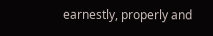earnestly, properly and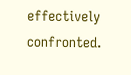effectively confronted.